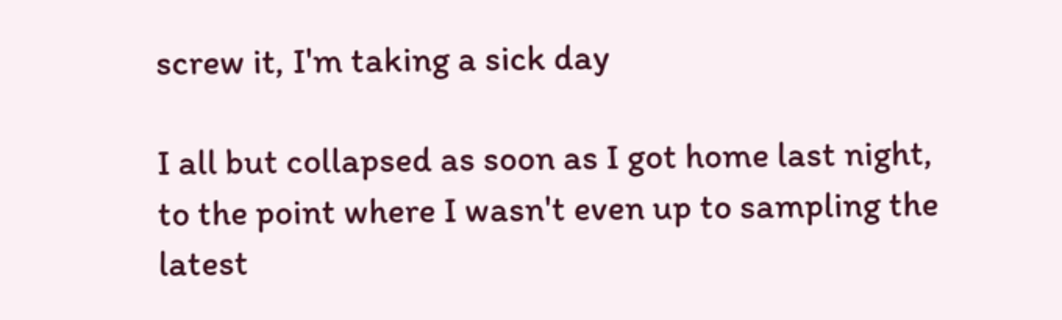screw it, I'm taking a sick day

I all but collapsed as soon as I got home last night, to the point where I wasn't even up to sampling the latest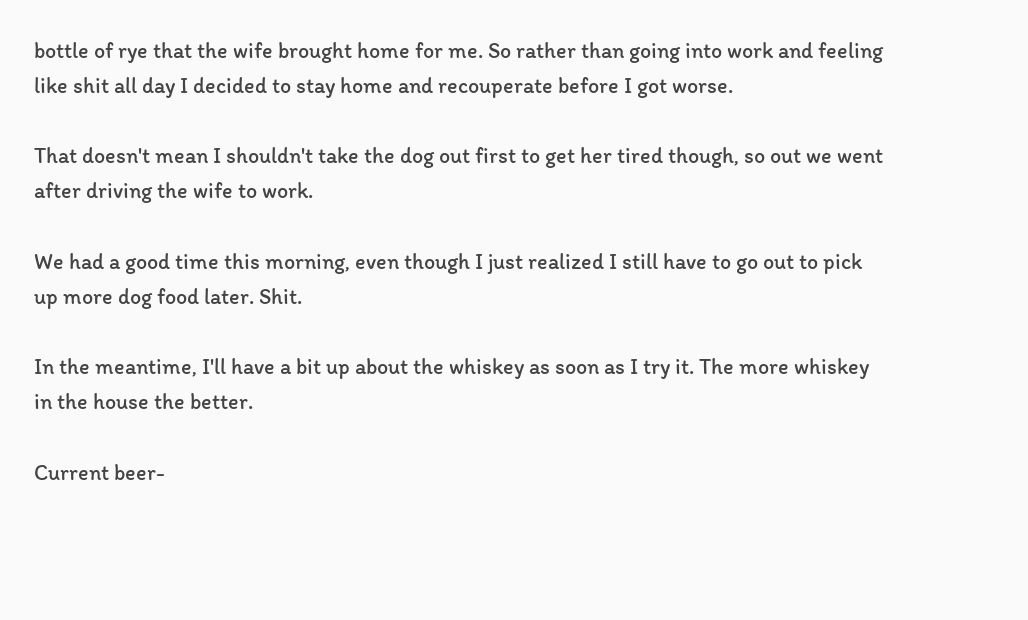bottle of rye that the wife brought home for me. So rather than going into work and feeling like shit all day I decided to stay home and recouperate before I got worse.

That doesn't mean I shouldn't take the dog out first to get her tired though, so out we went after driving the wife to work.

We had a good time this morning, even though I just realized I still have to go out to pick up more dog food later. Shit.

In the meantime, I'll have a bit up about the whiskey as soon as I try it. The more whiskey in the house the better.

Current beer-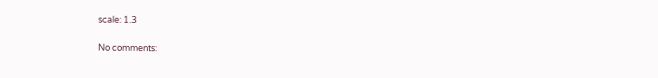scale: 1.3

No comments: